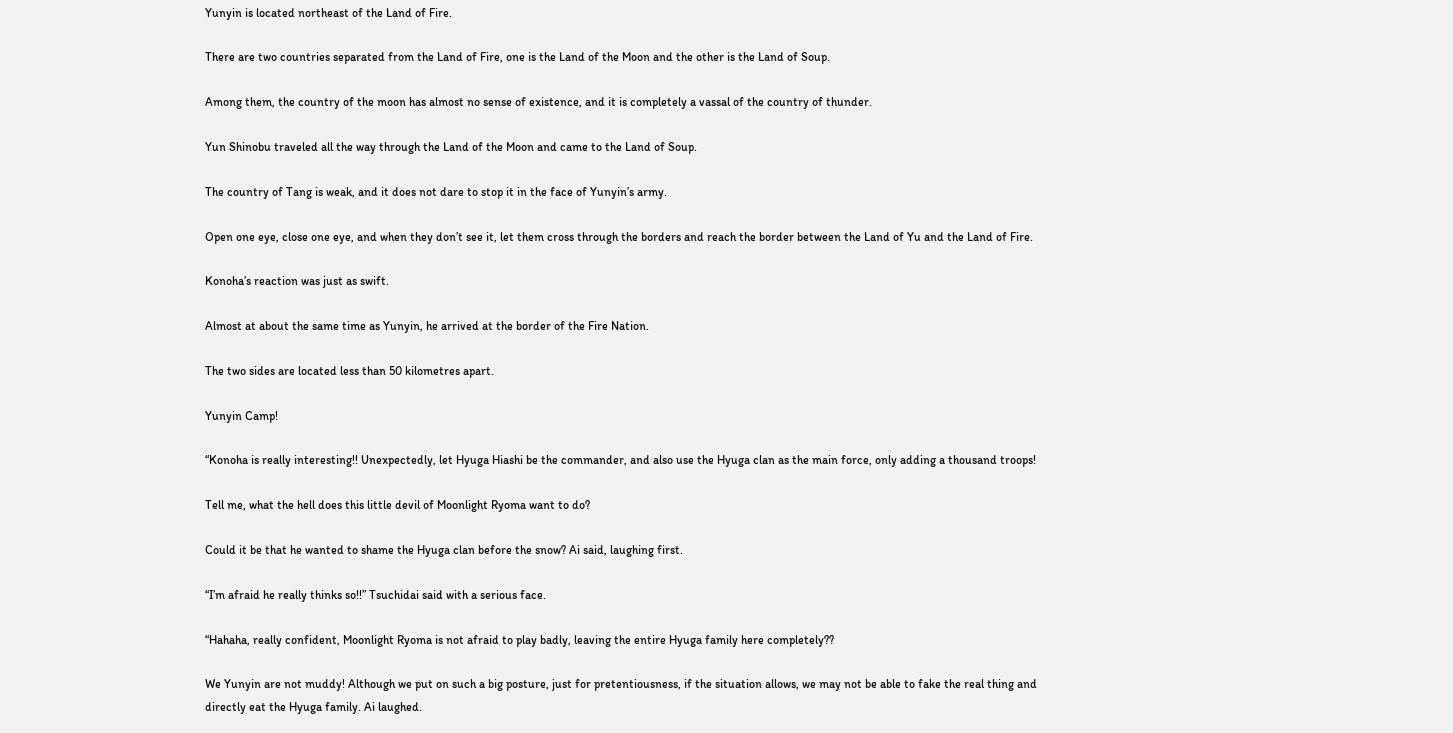Yunyin is located northeast of the Land of Fire.

There are two countries separated from the Land of Fire, one is the Land of the Moon and the other is the Land of Soup.

Among them, the country of the moon has almost no sense of existence, and it is completely a vassal of the country of thunder.

Yun Shinobu traveled all the way through the Land of the Moon and came to the Land of Soup.

The country of Tang is weak, and it does not dare to stop it in the face of Yunyin’s army.

Open one eye, close one eye, and when they don’t see it, let them cross through the borders and reach the border between the Land of Yu and the Land of Fire.

Konoha’s reaction was just as swift.

Almost at about the same time as Yunyin, he arrived at the border of the Fire Nation.

The two sides are located less than 50 kilometres apart.

Yunyin Camp!

“Konoha is really interesting!! Unexpectedly, let Hyuga Hiashi be the commander, and also use the Hyuga clan as the main force, only adding a thousand troops!

Tell me, what the hell does this little devil of Moonlight Ryoma want to do?

Could it be that he wanted to shame the Hyuga clan before the snow? Ai said, laughing first.

“I’m afraid he really thinks so!!” Tsuchidai said with a serious face.

“Hahaha, really confident, Moonlight Ryoma is not afraid to play badly, leaving the entire Hyuga family here completely??

We Yunyin are not muddy! Although we put on such a big posture, just for pretentiousness, if the situation allows, we may not be able to fake the real thing and directly eat the Hyuga family. Ai laughed.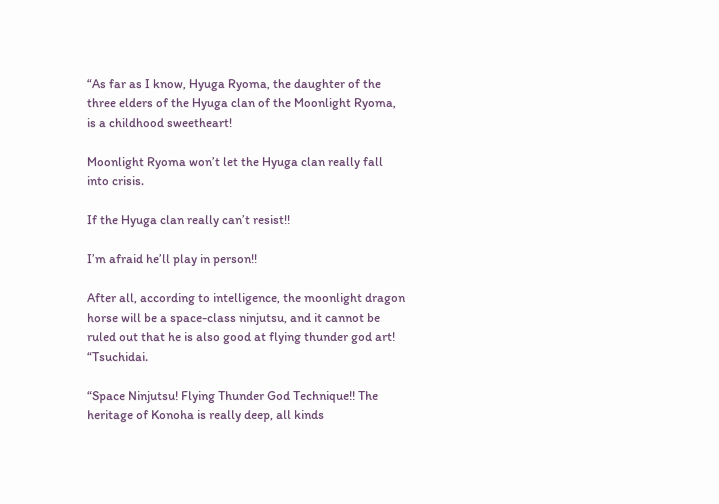“As far as I know, Hyuga Ryoma, the daughter of the three elders of the Hyuga clan of the Moonlight Ryoma, is a childhood sweetheart!

Moonlight Ryoma won’t let the Hyuga clan really fall into crisis.

If the Hyuga clan really can’t resist!!

I’m afraid he’ll play in person!!

After all, according to intelligence, the moonlight dragon horse will be a space-class ninjutsu, and it cannot be ruled out that he is also good at flying thunder god art! “Tsuchidai.

“Space Ninjutsu! Flying Thunder God Technique!! The heritage of Konoha is really deep, all kinds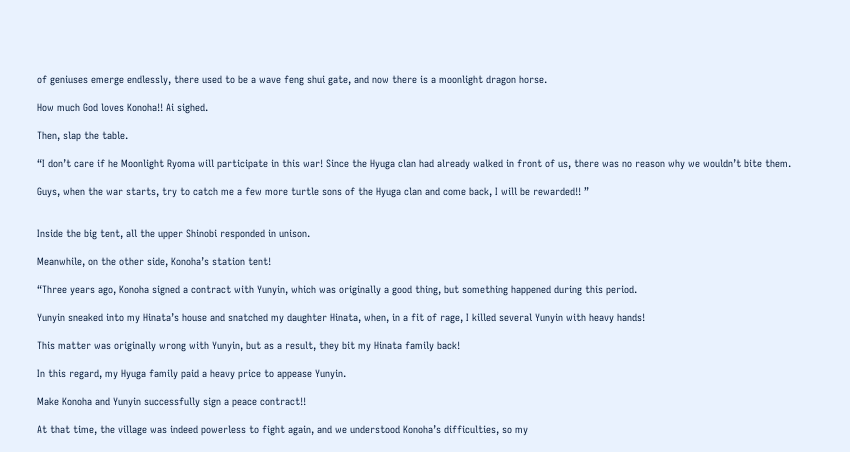of geniuses emerge endlessly, there used to be a wave feng shui gate, and now there is a moonlight dragon horse.

How much God loves Konoha!! Ai sighed.

Then, slap the table.

“I don’t care if he Moonlight Ryoma will participate in this war! Since the Hyuga clan had already walked in front of us, there was no reason why we wouldn’t bite them.

Guys, when the war starts, try to catch me a few more turtle sons of the Hyuga clan and come back, I will be rewarded!! ”


Inside the big tent, all the upper Shinobi responded in unison.

Meanwhile, on the other side, Konoha’s station tent!

“Three years ago, Konoha signed a contract with Yunyin, which was originally a good thing, but something happened during this period.

Yunyin sneaked into my Hinata’s house and snatched my daughter Hinata, when, in a fit of rage, I killed several Yunyin with heavy hands!

This matter was originally wrong with Yunyin, but as a result, they bit my Hinata family back!

In this regard, my Hyuga family paid a heavy price to appease Yunyin.

Make Konoha and Yunyin successfully sign a peace contract!!

At that time, the village was indeed powerless to fight again, and we understood Konoha’s difficulties, so my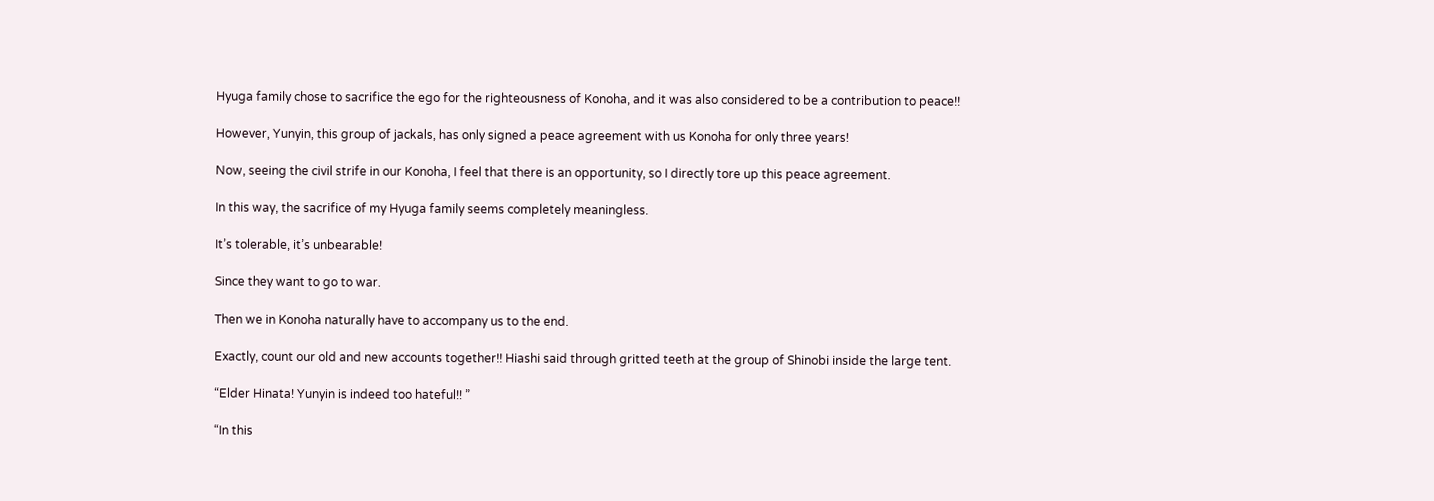Hyuga family chose to sacrifice the ego for the righteousness of Konoha, and it was also considered to be a contribution to peace!!

However, Yunyin, this group of jackals, has only signed a peace agreement with us Konoha for only three years!

Now, seeing the civil strife in our Konoha, I feel that there is an opportunity, so I directly tore up this peace agreement.

In this way, the sacrifice of my Hyuga family seems completely meaningless.

It’s tolerable, it’s unbearable!

Since they want to go to war.

Then we in Konoha naturally have to accompany us to the end.

Exactly, count our old and new accounts together!! Hiashi said through gritted teeth at the group of Shinobi inside the large tent.

“Elder Hinata! Yunyin is indeed too hateful!! ”

“In this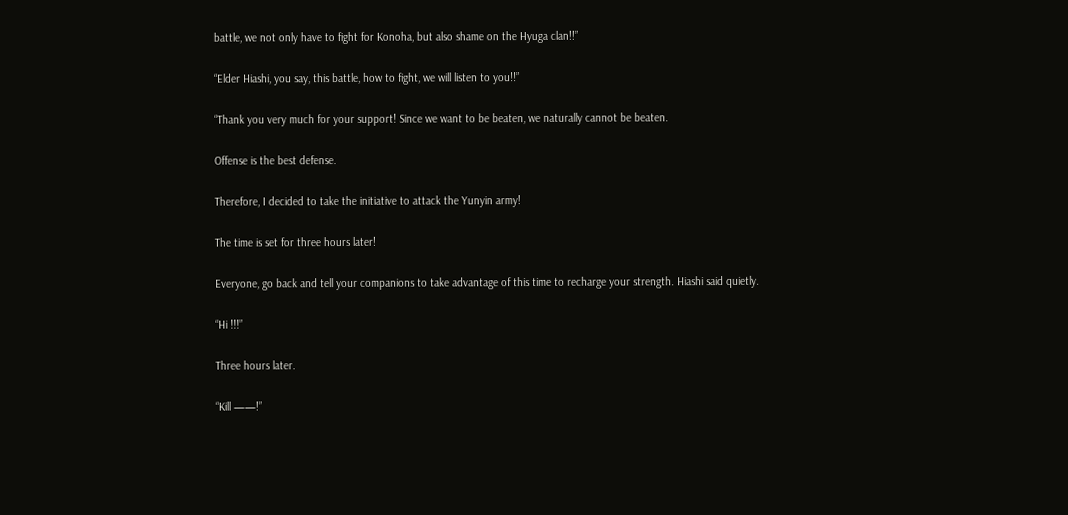battle, we not only have to fight for Konoha, but also shame on the Hyuga clan!!”

“Elder Hiashi, you say, this battle, how to fight, we will listen to you!!”

“Thank you very much for your support! Since we want to be beaten, we naturally cannot be beaten.

Offense is the best defense.

Therefore, I decided to take the initiative to attack the Yunyin army!

The time is set for three hours later!

Everyone, go back and tell your companions to take advantage of this time to recharge your strength. Hiashi said quietly.

“Hi !!!”

Three hours later.

“Kill ——!”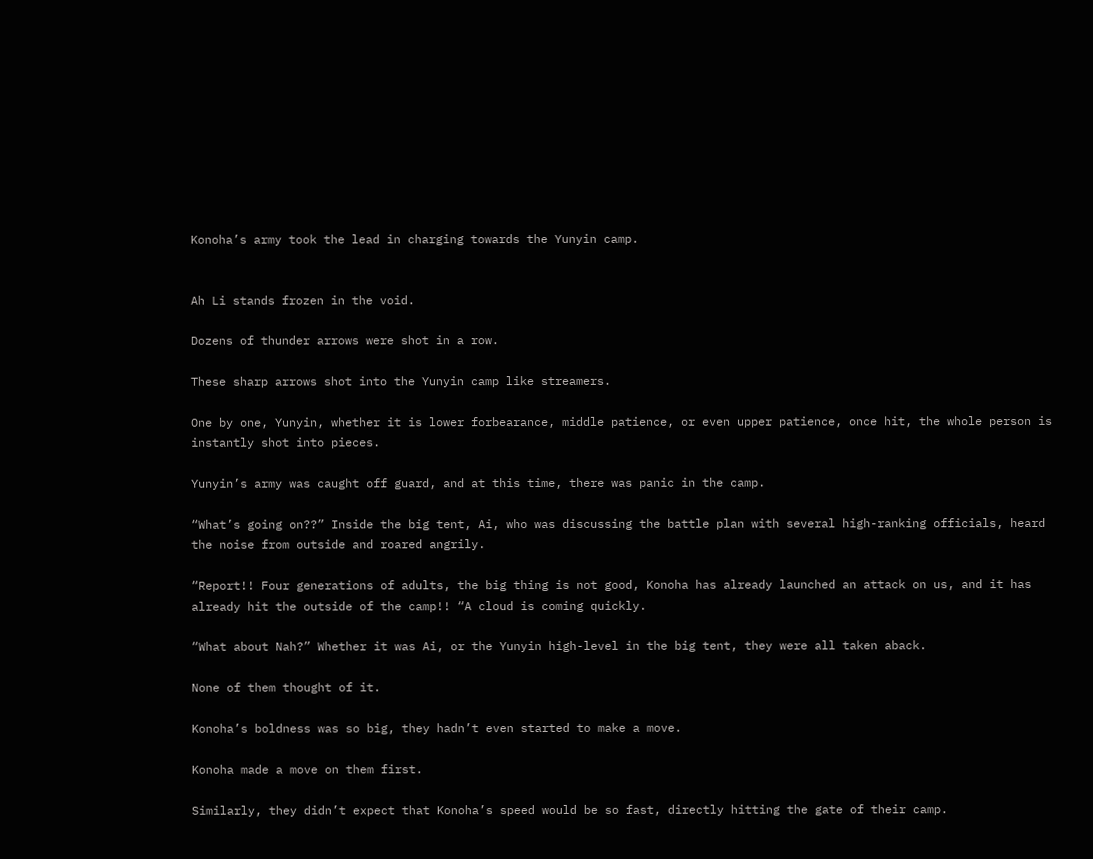Konoha’s army took the lead in charging towards the Yunyin camp.


Ah Li stands frozen in the void.

Dozens of thunder arrows were shot in a row.

These sharp arrows shot into the Yunyin camp like streamers.

One by one, Yunyin, whether it is lower forbearance, middle patience, or even upper patience, once hit, the whole person is instantly shot into pieces.

Yunyin’s army was caught off guard, and at this time, there was panic in the camp.

“What’s going on??” Inside the big tent, Ai, who was discussing the battle plan with several high-ranking officials, heard the noise from outside and roared angrily.

“Report!! Four generations of adults, the big thing is not good, Konoha has already launched an attack on us, and it has already hit the outside of the camp!! “A cloud is coming quickly.

“What about Nah?” Whether it was Ai, or the Yunyin high-level in the big tent, they were all taken aback.

None of them thought of it.

Konoha’s boldness was so big, they hadn’t even started to make a move.

Konoha made a move on them first.

Similarly, they didn’t expect that Konoha’s speed would be so fast, directly hitting the gate of their camp.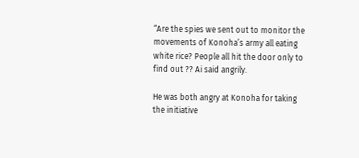“Are the spies we sent out to monitor the movements of Konoha’s army all eating white rice? People all hit the door only to find out ?? Ai said angrily.

He was both angry at Konoha for taking the initiative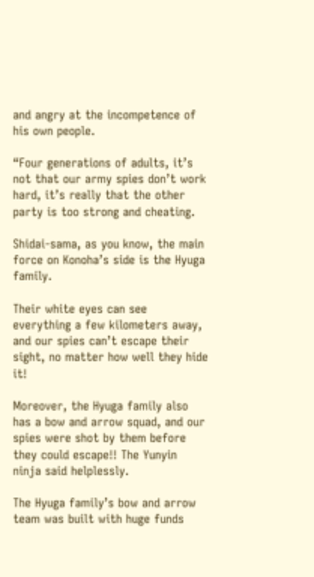and angry at the incompetence of his own people.

“Four generations of adults, it’s not that our army spies don’t work hard, it’s really that the other party is too strong and cheating.

Shidai-sama, as you know, the main force on Konoha’s side is the Hyuga family.

Their white eyes can see everything a few kilometers away, and our spies can’t escape their sight, no matter how well they hide it!

Moreover, the Hyuga family also has a bow and arrow squad, and our spies were shot by them before they could escape!! The Yunyin ninja said helplessly.

The Hyuga family’s bow and arrow team was built with huge funds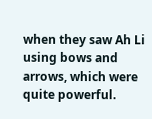when they saw Ah Li using bows and arrows, which were quite powerful.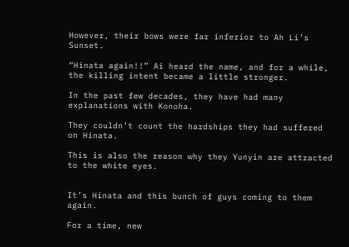However, their bows were far inferior to Ah Li’s Sunset.

“Hinata again!!” Ai heard the name, and for a while, the killing intent became a little stronger.

In the past few decades, they have had many explanations with Konoha.

They couldn’t count the hardships they had suffered on Hinata.

This is also the reason why they Yunyin are attracted to the white eyes.


It’s Hinata and this bunch of guys coming to them again.

For a time, new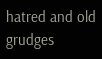hatred and old grudges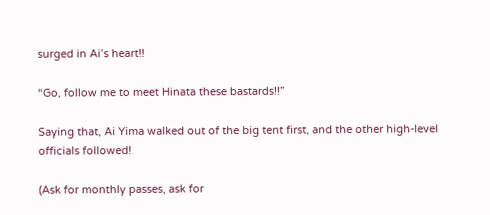surged in Ai’s heart!!

“Go, follow me to meet Hinata these bastards!!”

Saying that, Ai Yima walked out of the big tent first, and the other high-level officials followed!

(Ask for monthly passes, ask for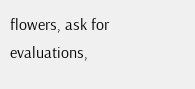flowers, ask for evaluations,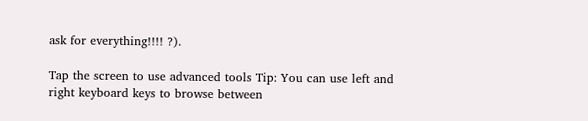ask for everything!!!! ?).

Tap the screen to use advanced tools Tip: You can use left and right keyboard keys to browse between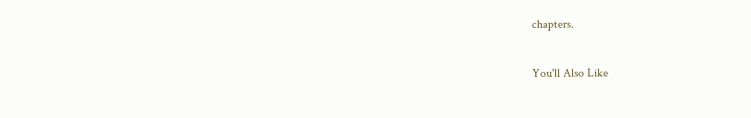chapters.

You'll Also Like